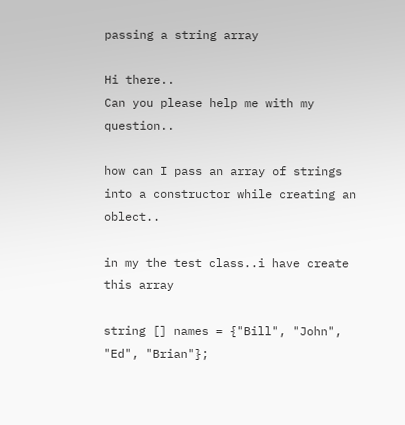passing a string array

Hi there..
Can you please help me with my question..

how can I pass an array of strings into a constructor while creating an oblect..

in my the test class..i have create this array

string [] names = {"Bill", "John", "Ed", "Brian"};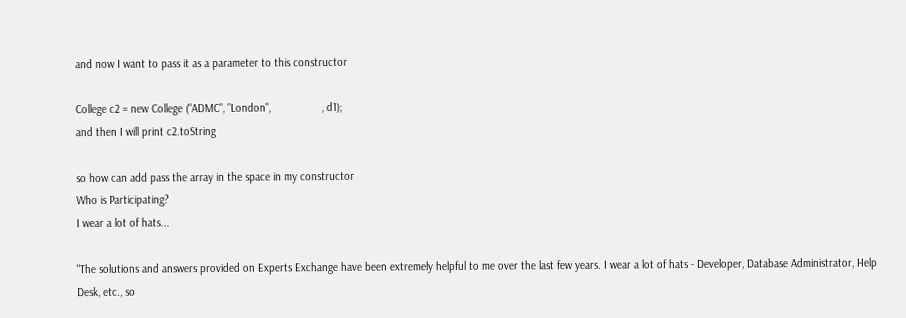and now I want to pass it as a parameter to this constructor

College c2 = new College ("ADMC", "London",                 , d1);
and then I will print c2.toString

so how can add pass the array in the space in my constructor
Who is Participating?
I wear a lot of hats...

"The solutions and answers provided on Experts Exchange have been extremely helpful to me over the last few years. I wear a lot of hats - Developer, Database Administrator, Help Desk, etc., so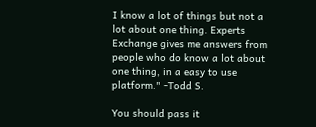I know a lot of things but not a lot about one thing. Experts Exchange gives me answers from people who do know a lot about one thing, in a easy to use platform." -Todd S.

You should pass it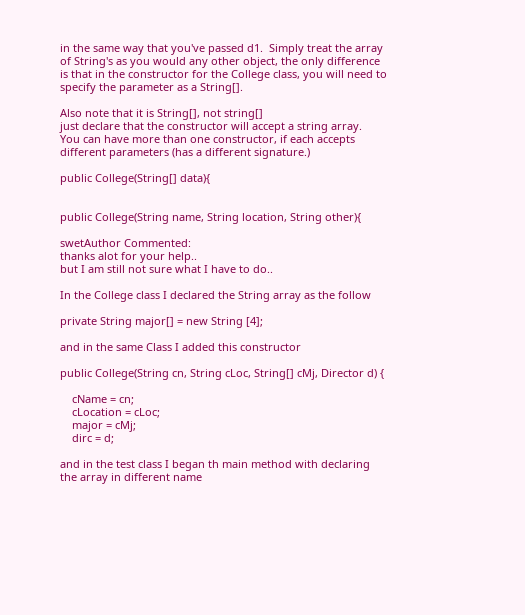in the same way that you've passed d1.  Simply treat the array of String's as you would any other object, the only difference is that in the constructor for the College class, you will need to specify the parameter as a String[].

Also note that it is String[], not string[]
just declare that the constructor will accept a string array.  You can have more than one constructor, if each accepts different parameters (has a different signature.)

public College(String[] data){


public College(String name, String location, String other){

swetAuthor Commented:
thanks alot for your help..
but I am still not sure what I have to do..

In the College class I declared the String array as the follow

private String major[] = new String [4];

and in the same Class I added this constructor

public College(String cn, String cLoc, String[] cMj, Director d) {

    cName = cn;
    cLocation = cLoc;
    major = cMj;
    dirc = d;

and in the test class I began th main method with declaring the array in different name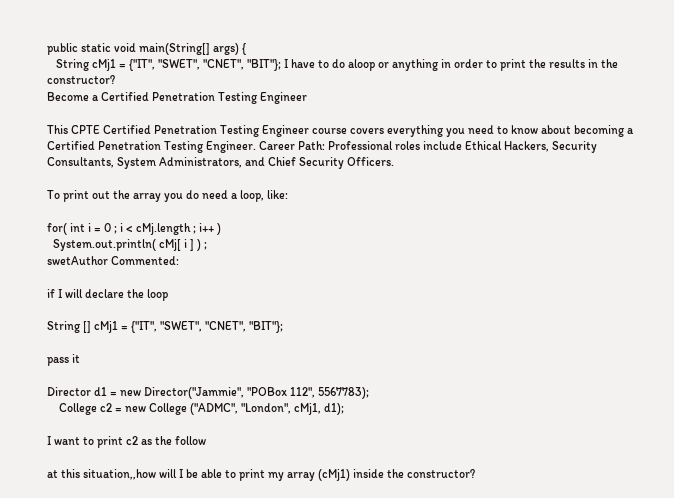public static void main(String[] args) {
   String cMj1 = {"IT", "SWET", "CNET", "BIT"}; I have to do aloop or anything in order to print the results in the constructor?
Become a Certified Penetration Testing Engineer

This CPTE Certified Penetration Testing Engineer course covers everything you need to know about becoming a Certified Penetration Testing Engineer. Career Path: Professional roles include Ethical Hackers, Security Consultants, System Administrators, and Chief Security Officers.

To print out the array you do need a loop, like:

for( int i = 0 ; i < cMj.length ; i++ )
  System.out.println( cMj[ i ] ) ;
swetAuthor Commented:

if I will declare the loop

String [] cMj1 = {"IT", "SWET", "CNET", "BIT"};

pass it

Director d1 = new Director("Jammie", "POBox 112", 5567783);
    College c2 = new College ("ADMC", "London", cMj1, d1);

I want to print c2 as the follow

at this situation,,how will I be able to print my array (cMj1) inside the constructor?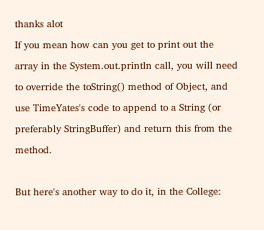thanks alot
If you mean how can you get to print out the array in the System.out.println call, you will need to override the toString() method of Object, and use TimeYates's code to append to a String (or preferably StringBuffer) and return this from the method.

But here's another way to do it, in the College: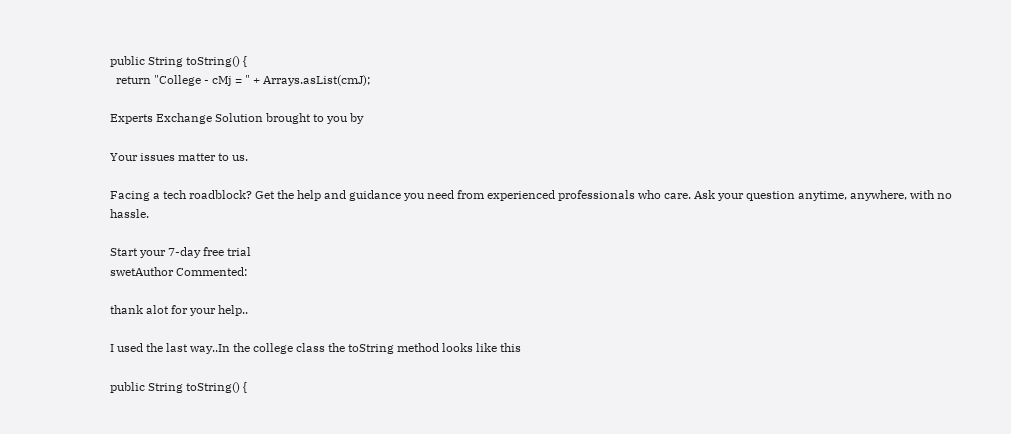public String toString() {
  return "College - cMj = " + Arrays.asList(cmJ);

Experts Exchange Solution brought to you by

Your issues matter to us.

Facing a tech roadblock? Get the help and guidance you need from experienced professionals who care. Ask your question anytime, anywhere, with no hassle.

Start your 7-day free trial
swetAuthor Commented:

thank alot for your help..

I used the last way..In the college class the toString method looks like this

public String toString() {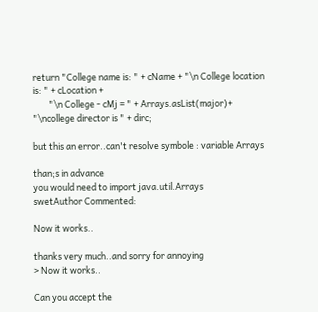return "College name is: " + cName + "\n College location is: " + cLocation +
        "\n College - cMj = " + Arrays.asList(major)+ "\ncollege director is " + dirc;

but this an error..can't resolve symbole : variable Arrays

than;s in advance
you would need to import java.util.Arrays
swetAuthor Commented:

Now it works..

thanks very much..and sorry for annoying
> Now it works..

Can you accept the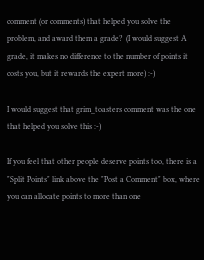comment (or comments) that helped you solve the problem, and award them a grade?  (I would suggest A grade, it makes no difference to the number of points it costs you, but it rewards the expert more) :-)

I would suggest that grim_toasters comment was the one that helped you solve this :-)

If you feel that other people deserve points too, there is a "Split Points" link above the "Post a Comment" box, where you can allocate points to more than one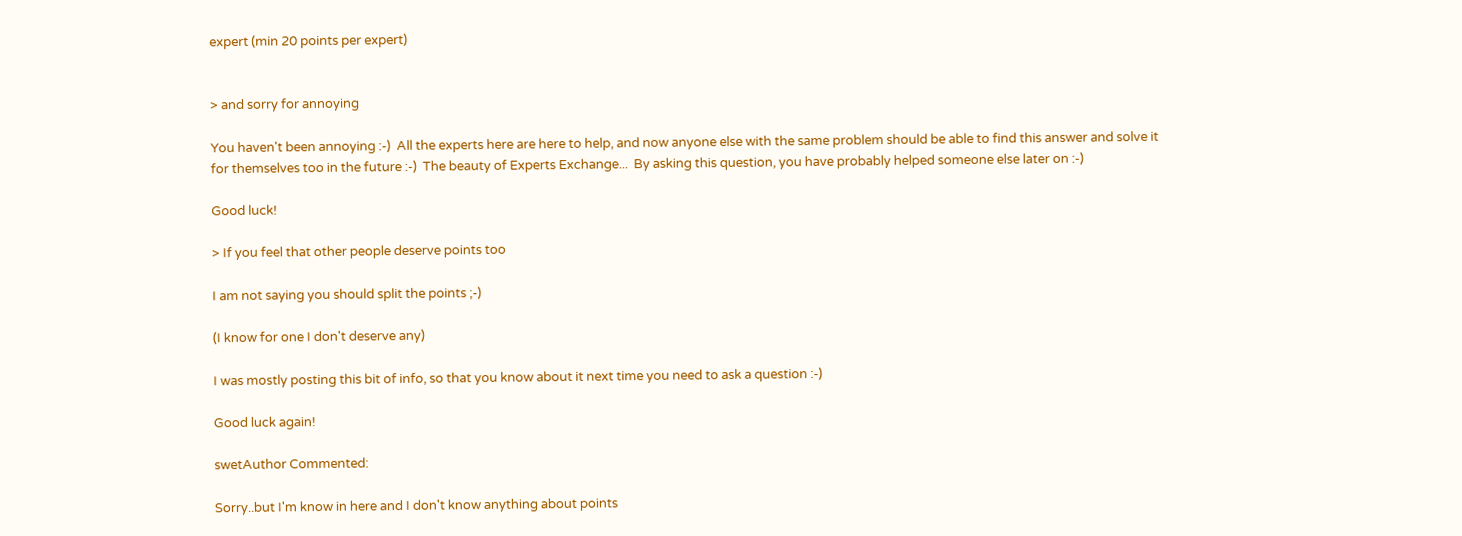expert (min 20 points per expert)


> and sorry for annoying

You haven't been annoying :-)  All the experts here are here to help, and now anyone else with the same problem should be able to find this answer and solve it for themselves too in the future :-)  The beauty of Experts Exchange...  By asking this question, you have probably helped someone else later on :-)

Good luck!

> If you feel that other people deserve points too

I am not saying you should split the points ;-)

(I know for one I don't deserve any)

I was mostly posting this bit of info, so that you know about it next time you need to ask a question :-)

Good luck again!

swetAuthor Commented:

Sorry..but I'm know in here and I don't know anything about points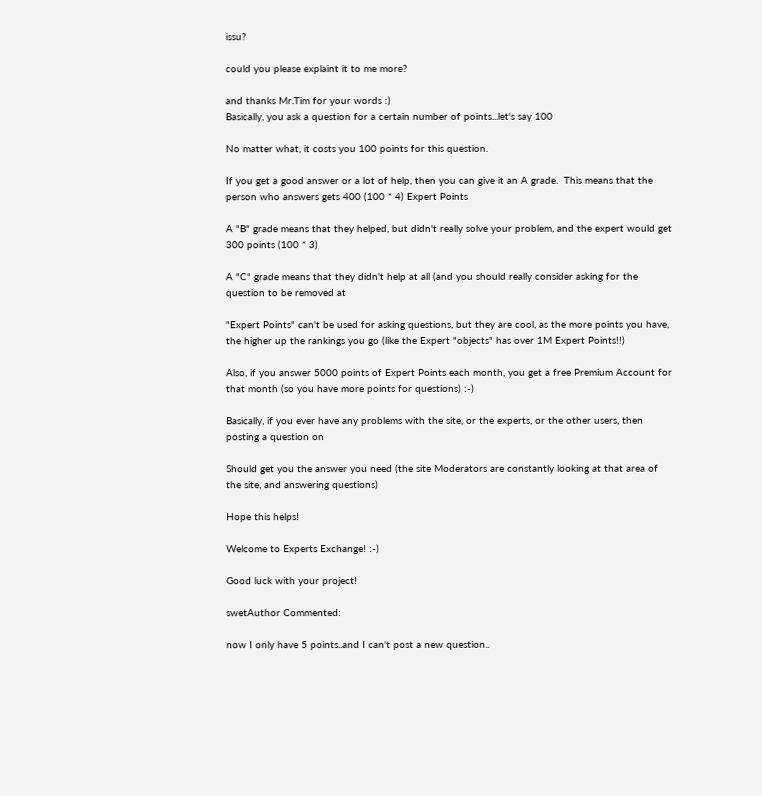issu?

could you please explaint it to me more?

and thanks Mr.Tim for your words :)
Basically, you ask a question for a certain number of points...let's say 100

No matter what, it costs you 100 points for this question.

If you get a good answer or a lot of help, then you can give it an A grade.  This means that the person who answers gets 400 (100 * 4) Expert Points

A "B" grade means that they helped, but didn't really solve your problem, and the expert would get 300 points (100 * 3)

A "C" grade means that they didn't help at all (and you should really consider asking for the question to be removed at

"Expert Points" can't be used for asking questions, but they are cool, as the more points you have, the higher up the rankings you go (like the Expert "objects" has over 1M Expert Points!!)

Also, if you answer 5000 points of Expert Points each month, you get a free Premium Account for that month (so you have more points for questions) :-)

Basically, if you ever have any problems with the site, or the experts, or the other users, then posting a question on

Should get you the answer you need (the site Moderators are constantly looking at that area of the site, and answering questions)

Hope this helps!

Welcome to Experts Exchange! :-)

Good luck with your project!

swetAuthor Commented:

now I only have 5 points..and I can't post a new question..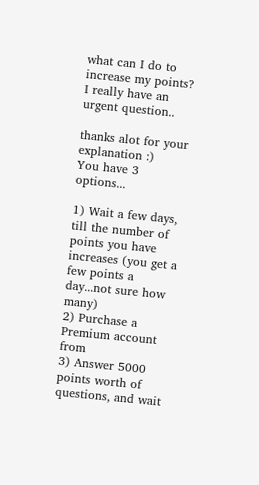what can I do to increase my points? I really have an urgent question..

thanks alot for your explanation :)
You have 3 options...

1) Wait a few days, till the number of points you have increases (you get a few points a day...not sure how many)
2) Purchase a Premium account from
3) Answer 5000 points worth of questions, and wait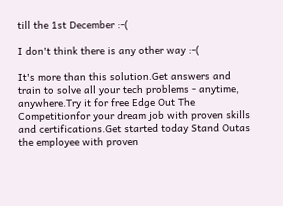till the 1st December :-(

I don't think there is any other way :-(

It's more than this solution.Get answers and train to solve all your tech problems - anytime, anywhere.Try it for free Edge Out The Competitionfor your dream job with proven skills and certifications.Get started today Stand Outas the employee with proven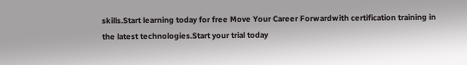skills.Start learning today for free Move Your Career Forwardwith certification training in the latest technologies.Start your trial today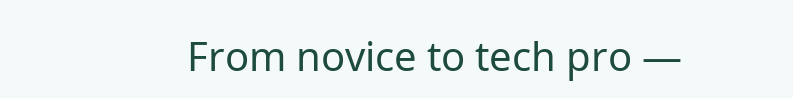From novice to tech pro —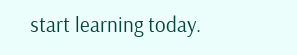start learning today.